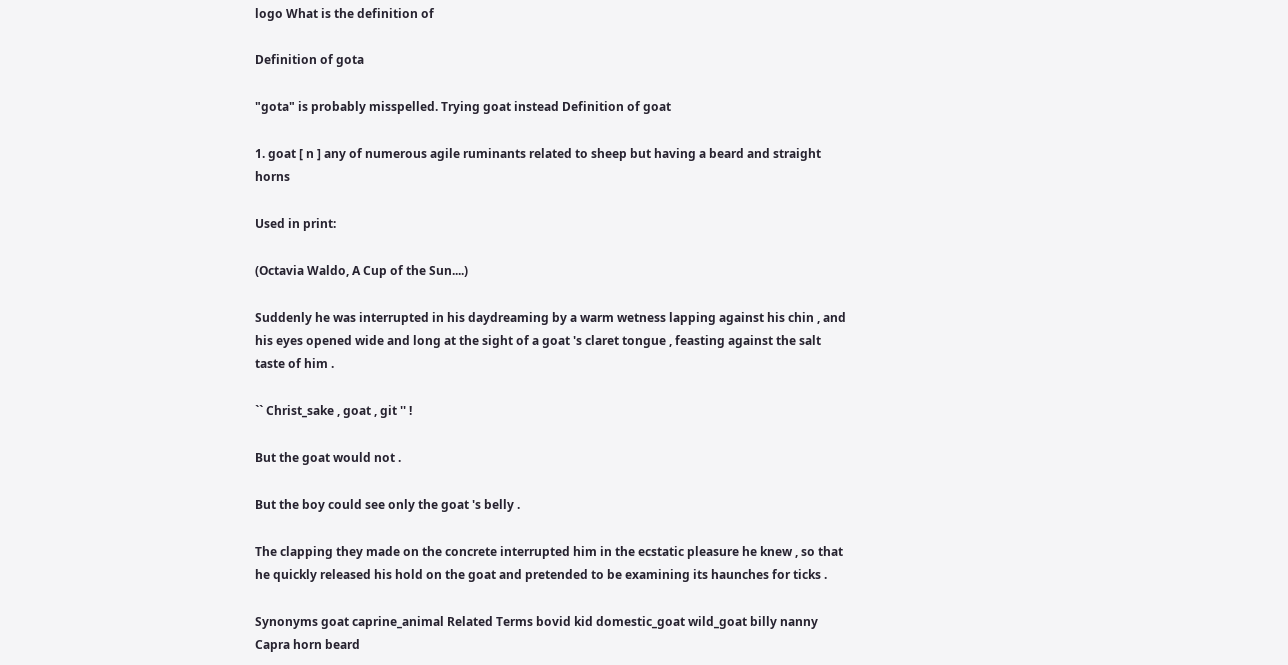logo What is the definition of

Definition of gota

"gota" is probably misspelled. Trying goat instead Definition of goat

1. goat [ n ] any of numerous agile ruminants related to sheep but having a beard and straight horns

Used in print:

(Octavia Waldo, A Cup of the Sun....)

Suddenly he was interrupted in his daydreaming by a warm wetness lapping against his chin , and his eyes opened wide and long at the sight of a goat 's claret tongue , feasting against the salt taste of him .

`` Christ_sake , goat , git '' !

But the goat would not .

But the boy could see only the goat 's belly .

The clapping they made on the concrete interrupted him in the ecstatic pleasure he knew , so that he quickly released his hold on the goat and pretended to be examining its haunches for ticks .

Synonyms goat caprine_animal Related Terms bovid kid domestic_goat wild_goat billy nanny Capra horn beard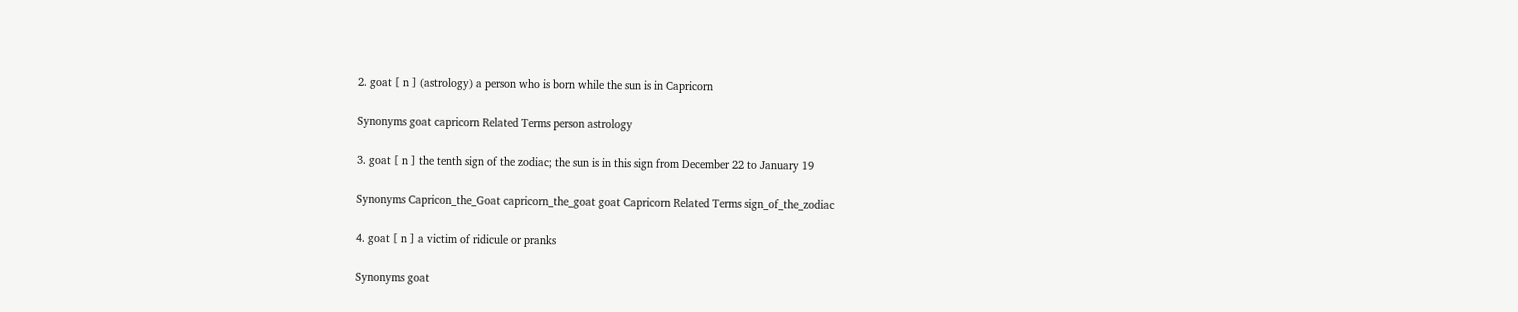2. goat [ n ] (astrology) a person who is born while the sun is in Capricorn

Synonyms goat capricorn Related Terms person astrology

3. goat [ n ] the tenth sign of the zodiac; the sun is in this sign from December 22 to January 19

Synonyms Capricon_the_Goat capricorn_the_goat goat Capricorn Related Terms sign_of_the_zodiac

4. goat [ n ] a victim of ridicule or pranks

Synonyms goat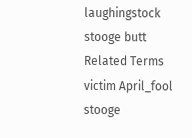laughingstock stooge butt Related Terms victim April_fool stooge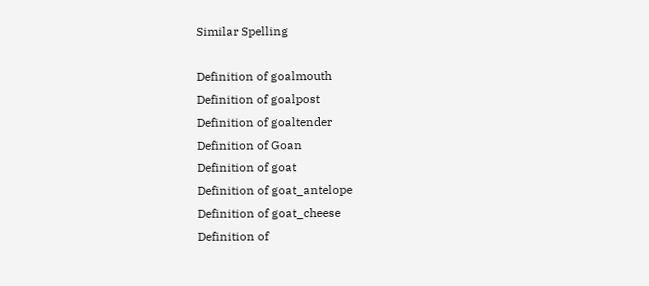Similar Spelling

Definition of goalmouth
Definition of goalpost
Definition of goaltender
Definition of Goan
Definition of goat
Definition of goat_antelope
Definition of goat_cheese
Definition of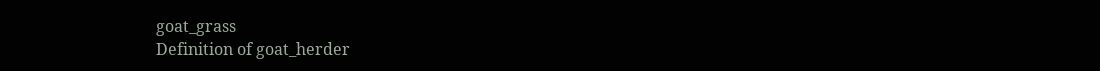goat_grass
Definition of goat_herder